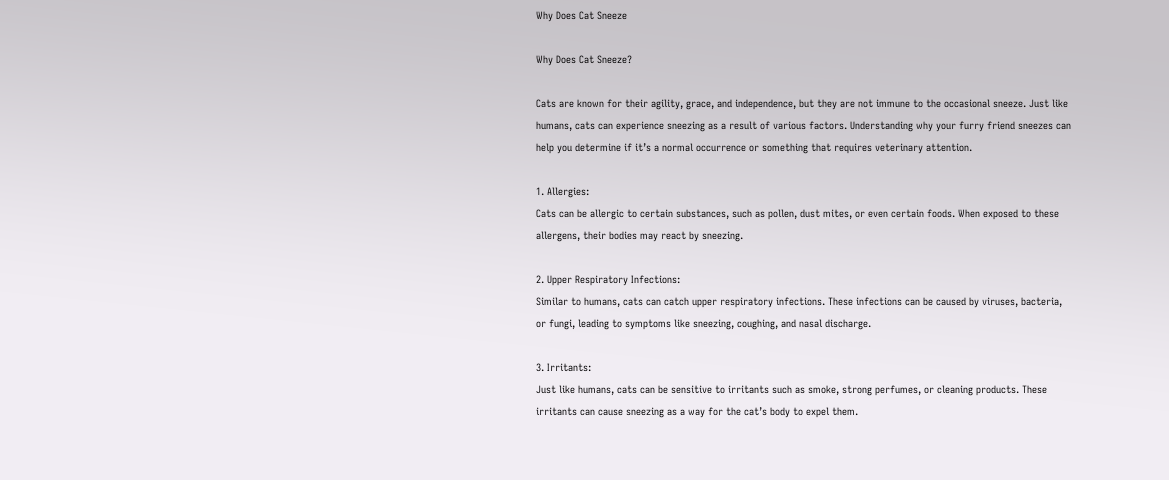Why Does Cat Sneeze

Why Does Cat Sneeze?

Cats are known for their agility, grace, and independence, but they are not immune to the occasional sneeze. Just like humans, cats can experience sneezing as a result of various factors. Understanding why your furry friend sneezes can help you determine if it’s a normal occurrence or something that requires veterinary attention.

1. Allergies:
Cats can be allergic to certain substances, such as pollen, dust mites, or even certain foods. When exposed to these allergens, their bodies may react by sneezing.

2. Upper Respiratory Infections:
Similar to humans, cats can catch upper respiratory infections. These infections can be caused by viruses, bacteria, or fungi, leading to symptoms like sneezing, coughing, and nasal discharge.

3. Irritants:
Just like humans, cats can be sensitive to irritants such as smoke, strong perfumes, or cleaning products. These irritants can cause sneezing as a way for the cat’s body to expel them.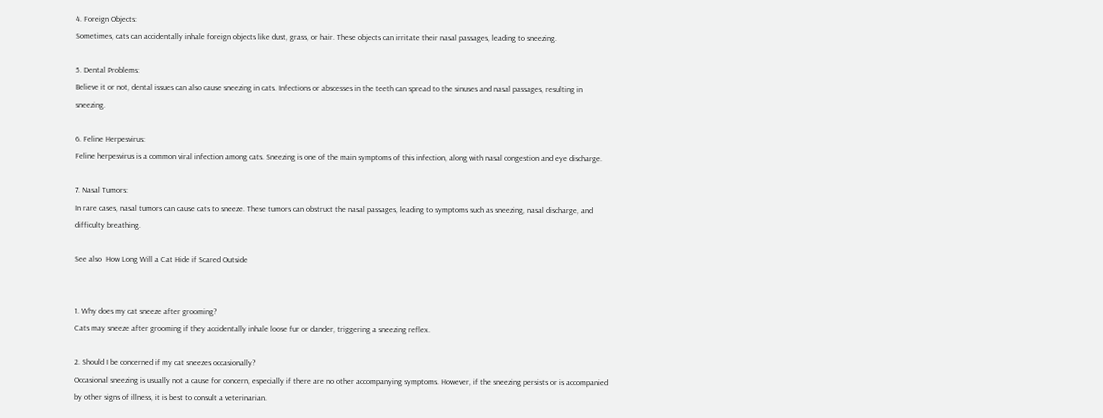4. Foreign Objects:
Sometimes, cats can accidentally inhale foreign objects like dust, grass, or hair. These objects can irritate their nasal passages, leading to sneezing.

5. Dental Problems:
Believe it or not, dental issues can also cause sneezing in cats. Infections or abscesses in the teeth can spread to the sinuses and nasal passages, resulting in sneezing.

6. Feline Herpesvirus:
Feline herpesvirus is a common viral infection among cats. Sneezing is one of the main symptoms of this infection, along with nasal congestion and eye discharge.

7. Nasal Tumors:
In rare cases, nasal tumors can cause cats to sneeze. These tumors can obstruct the nasal passages, leading to symptoms such as sneezing, nasal discharge, and difficulty breathing.

See also  How Long Will a Cat Hide if Scared Outside


1. Why does my cat sneeze after grooming?
Cats may sneeze after grooming if they accidentally inhale loose fur or dander, triggering a sneezing reflex.

2. Should I be concerned if my cat sneezes occasionally?
Occasional sneezing is usually not a cause for concern, especially if there are no other accompanying symptoms. However, if the sneezing persists or is accompanied by other signs of illness, it is best to consult a veterinarian.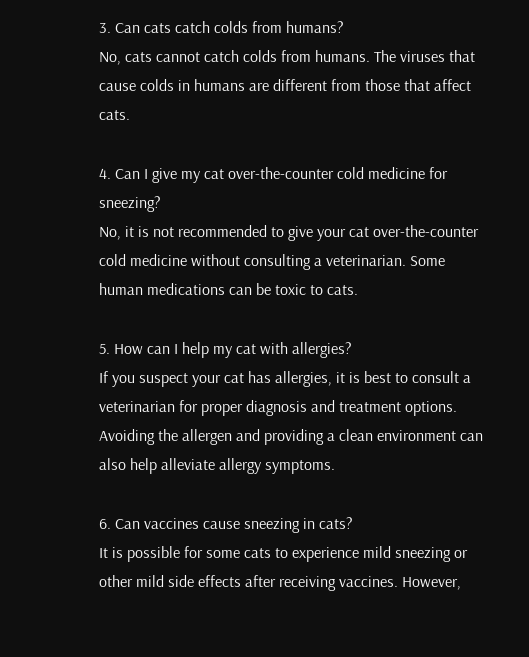3. Can cats catch colds from humans?
No, cats cannot catch colds from humans. The viruses that cause colds in humans are different from those that affect cats.

4. Can I give my cat over-the-counter cold medicine for sneezing?
No, it is not recommended to give your cat over-the-counter cold medicine without consulting a veterinarian. Some human medications can be toxic to cats.

5. How can I help my cat with allergies?
If you suspect your cat has allergies, it is best to consult a veterinarian for proper diagnosis and treatment options. Avoiding the allergen and providing a clean environment can also help alleviate allergy symptoms.

6. Can vaccines cause sneezing in cats?
It is possible for some cats to experience mild sneezing or other mild side effects after receiving vaccines. However,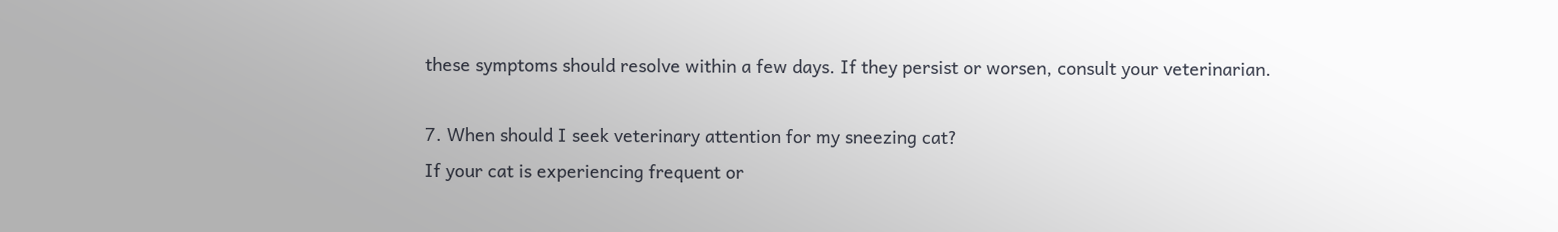these symptoms should resolve within a few days. If they persist or worsen, consult your veterinarian.

7. When should I seek veterinary attention for my sneezing cat?
If your cat is experiencing frequent or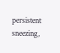persistent sneezing,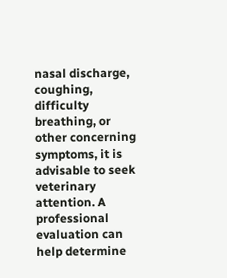nasal discharge, coughing, difficulty breathing, or other concerning symptoms, it is advisable to seek veterinary attention. A professional evaluation can help determine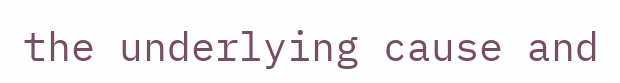the underlying cause and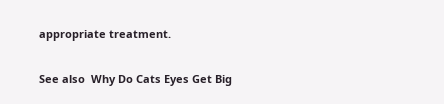appropriate treatment.

See also  Why Do Cats Eyes Get Big